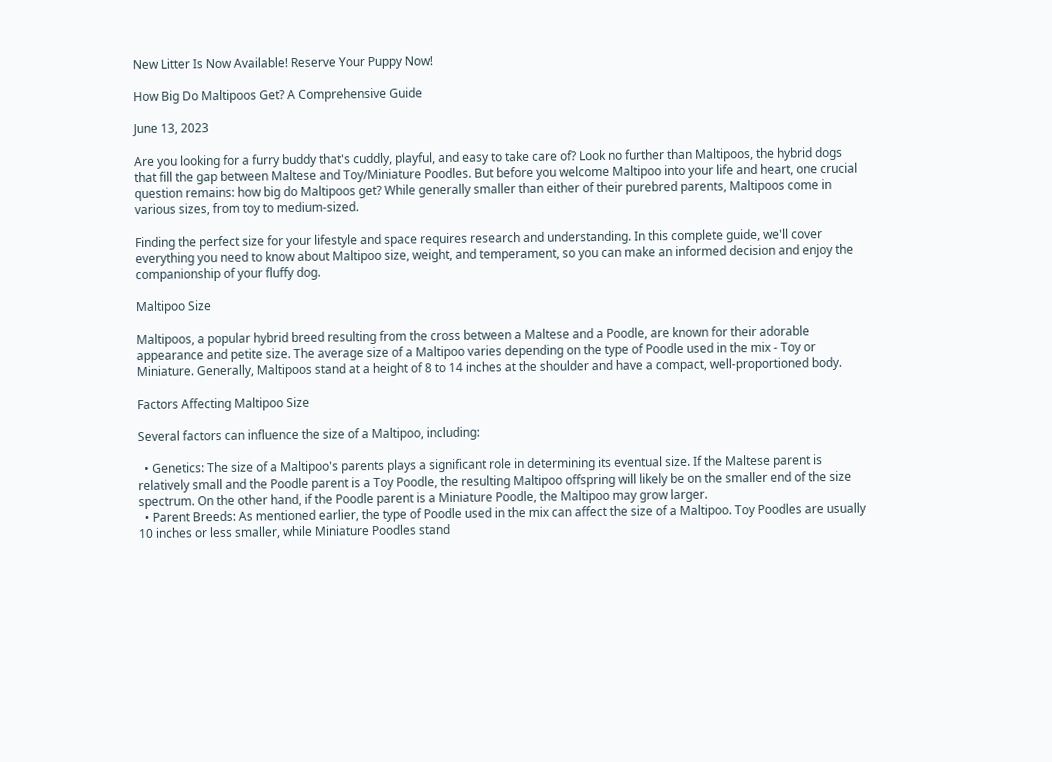New Litter Is Now Available! Reserve Your Puppy Now!

How Big Do Maltipoos Get? A Comprehensive Guide

June 13, 2023

Are you looking for a furry buddy that's cuddly, playful, and easy to take care of? Look no further than Maltipoos, the hybrid dogs that fill the gap between Maltese and Toy/Miniature Poodles. But before you welcome Maltipoo into your life and heart, one crucial question remains: how big do Maltipoos get? While generally smaller than either of their purebred parents, Maltipoos come in various sizes, from toy to medium-sized.

Finding the perfect size for your lifestyle and space requires research and understanding. In this complete guide, we'll cover everything you need to know about Maltipoo size, weight, and temperament, so you can make an informed decision and enjoy the companionship of your fluffy dog.

Maltipoo Size

Maltipoos, a popular hybrid breed resulting from the cross between a Maltese and a Poodle, are known for their adorable appearance and petite size. The average size of a Maltipoo varies depending on the type of Poodle used in the mix - Toy or Miniature. Generally, Maltipoos stand at a height of 8 to 14 inches at the shoulder and have a compact, well-proportioned body.

Factors Affecting Maltipoo Size

Several factors can influence the size of a Maltipoo, including:

  • Genetics: The size of a Maltipoo's parents plays a significant role in determining its eventual size. If the Maltese parent is relatively small and the Poodle parent is a Toy Poodle, the resulting Maltipoo offspring will likely be on the smaller end of the size spectrum. On the other hand, if the Poodle parent is a Miniature Poodle, the Maltipoo may grow larger.
  • Parent Breeds: As mentioned earlier, the type of Poodle used in the mix can affect the size of a Maltipoo. Toy Poodles are usually 10 inches or less smaller, while Miniature Poodles stand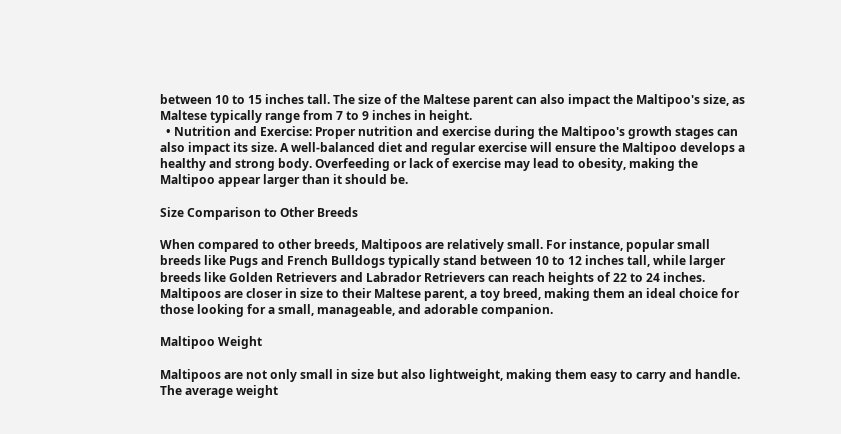between 10 to 15 inches tall. The size of the Maltese parent can also impact the Maltipoo's size, as Maltese typically range from 7 to 9 inches in height.
  • Nutrition and Exercise: Proper nutrition and exercise during the Maltipoo's growth stages can also impact its size. A well-balanced diet and regular exercise will ensure the Maltipoo develops a healthy and strong body. Overfeeding or lack of exercise may lead to obesity, making the Maltipoo appear larger than it should be.

Size Comparison to Other Breeds

When compared to other breeds, Maltipoos are relatively small. For instance, popular small breeds like Pugs and French Bulldogs typically stand between 10 to 12 inches tall, while larger breeds like Golden Retrievers and Labrador Retrievers can reach heights of 22 to 24 inches. Maltipoos are closer in size to their Maltese parent, a toy breed, making them an ideal choice for those looking for a small, manageable, and adorable companion.

Maltipoo Weight

Maltipoos are not only small in size but also lightweight, making them easy to carry and handle. The average weight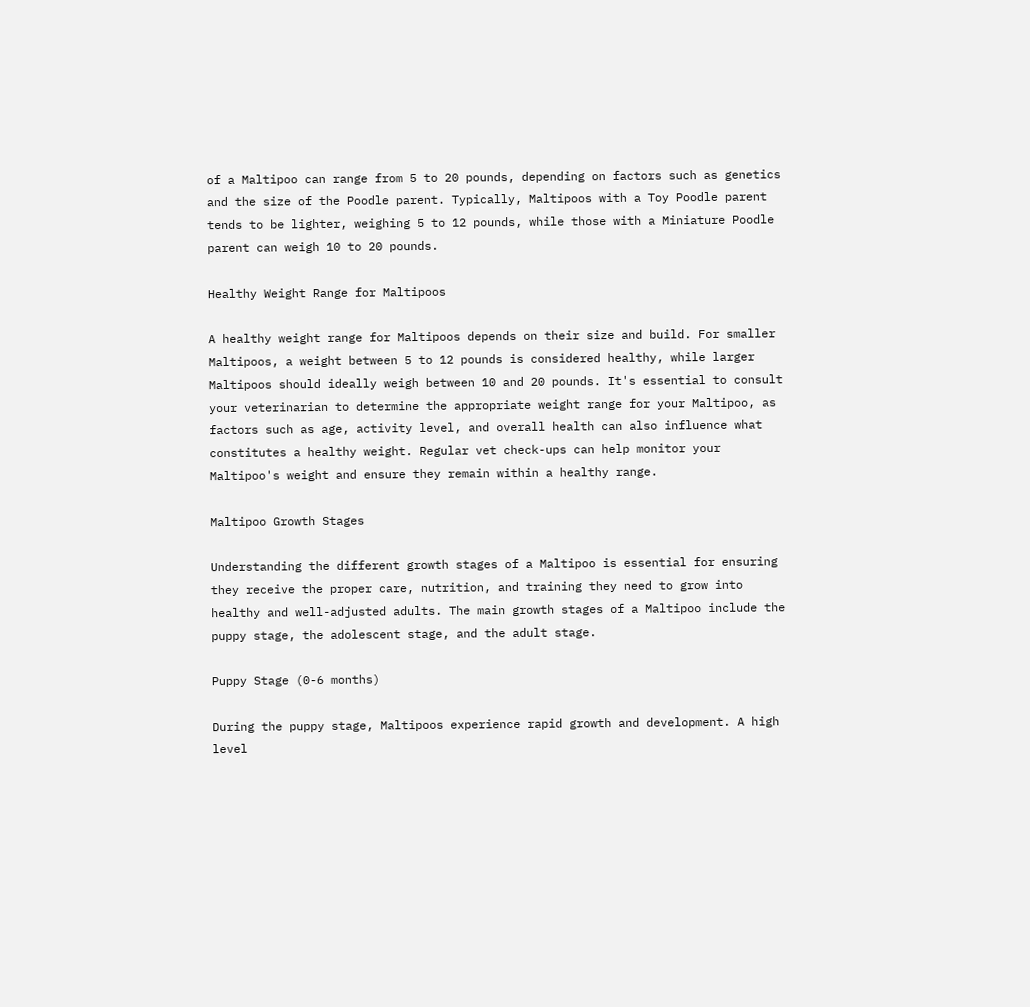of a Maltipoo can range from 5 to 20 pounds, depending on factors such as genetics and the size of the Poodle parent. Typically, Maltipoos with a Toy Poodle parent tends to be lighter, weighing 5 to 12 pounds, while those with a Miniature Poodle parent can weigh 10 to 20 pounds.

Healthy Weight Range for Maltipoos

A healthy weight range for Maltipoos depends on their size and build. For smaller Maltipoos, a weight between 5 to 12 pounds is considered healthy, while larger Maltipoos should ideally weigh between 10 and 20 pounds. It's essential to consult your veterinarian to determine the appropriate weight range for your Maltipoo, as factors such as age, activity level, and overall health can also influence what constitutes a healthy weight. Regular vet check-ups can help monitor your Maltipoo's weight and ensure they remain within a healthy range.

Maltipoo Growth Stages

Understanding the different growth stages of a Maltipoo is essential for ensuring they receive the proper care, nutrition, and training they need to grow into healthy and well-adjusted adults. The main growth stages of a Maltipoo include the puppy stage, the adolescent stage, and the adult stage.

Puppy Stage (0-6 months)

During the puppy stage, Maltipoos experience rapid growth and development. A high level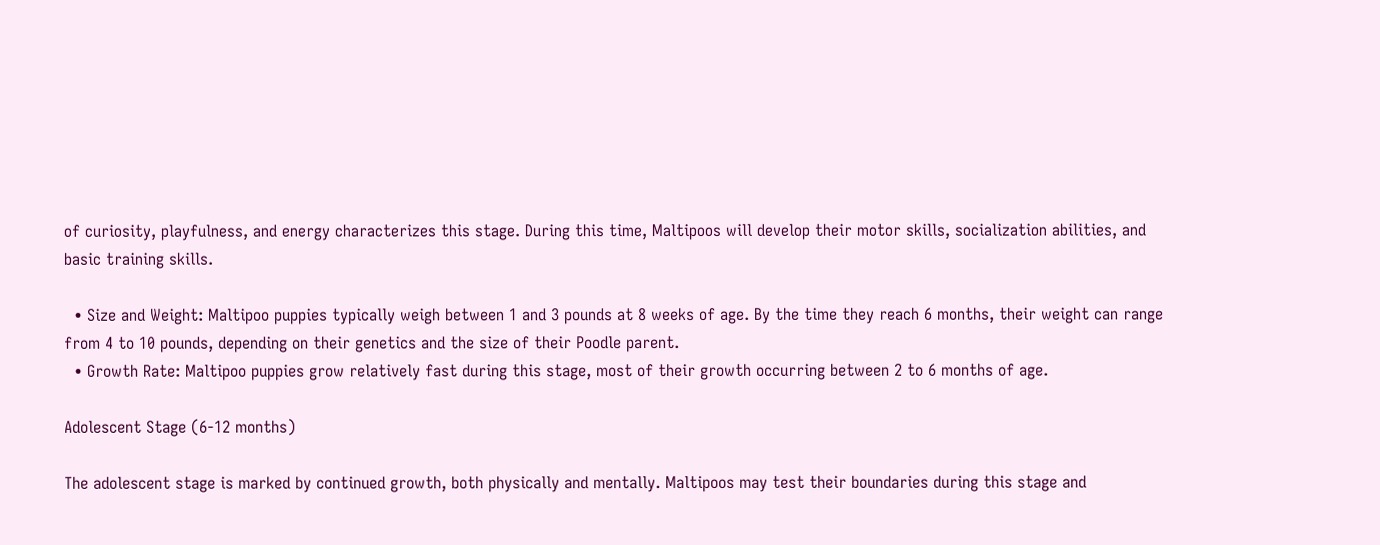of curiosity, playfulness, and energy characterizes this stage. During this time, Maltipoos will develop their motor skills, socialization abilities, and basic training skills.

  • Size and Weight: Maltipoo puppies typically weigh between 1 and 3 pounds at 8 weeks of age. By the time they reach 6 months, their weight can range from 4 to 10 pounds, depending on their genetics and the size of their Poodle parent.
  • Growth Rate: Maltipoo puppies grow relatively fast during this stage, most of their growth occurring between 2 to 6 months of age.

Adolescent Stage (6-12 months)

The adolescent stage is marked by continued growth, both physically and mentally. Maltipoos may test their boundaries during this stage and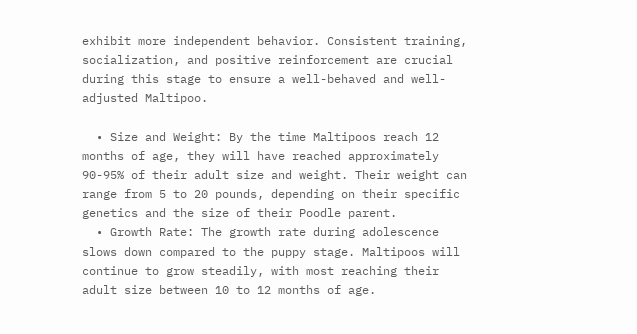exhibit more independent behavior. Consistent training, socialization, and positive reinforcement are crucial during this stage to ensure a well-behaved and well-adjusted Maltipoo.

  • Size and Weight: By the time Maltipoos reach 12 months of age, they will have reached approximately 90-95% of their adult size and weight. Their weight can range from 5 to 20 pounds, depending on their specific genetics and the size of their Poodle parent.
  • Growth Rate: The growth rate during adolescence slows down compared to the puppy stage. Maltipoos will continue to grow steadily, with most reaching their adult size between 10 to 12 months of age.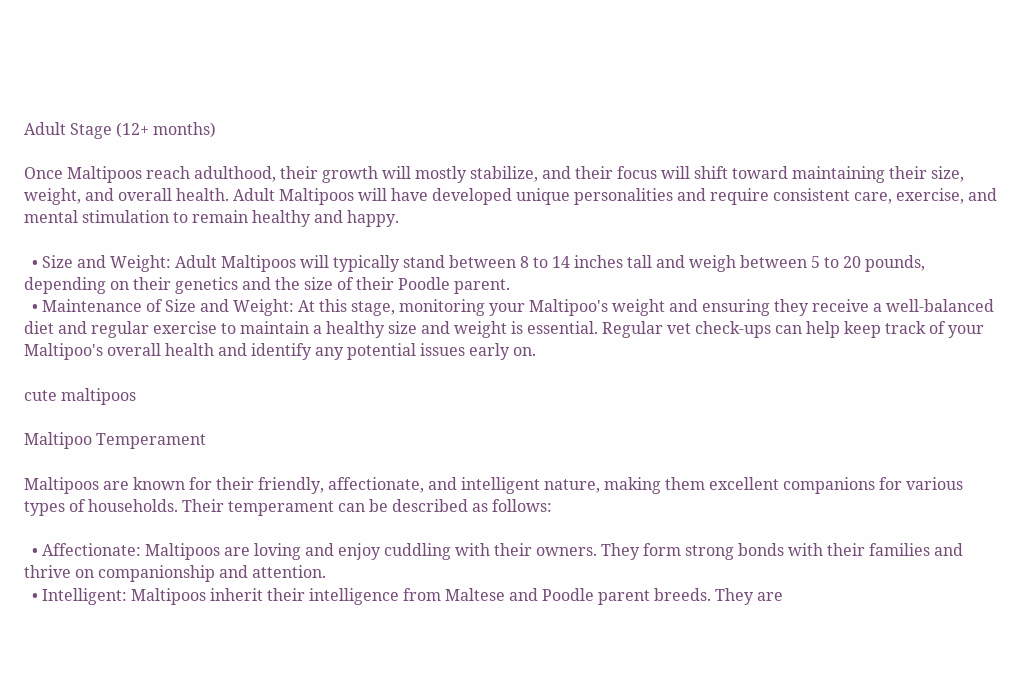Adult Stage (12+ months)

Once Maltipoos reach adulthood, their growth will mostly stabilize, and their focus will shift toward maintaining their size, weight, and overall health. Adult Maltipoos will have developed unique personalities and require consistent care, exercise, and mental stimulation to remain healthy and happy.

  • Size and Weight: Adult Maltipoos will typically stand between 8 to 14 inches tall and weigh between 5 to 20 pounds, depending on their genetics and the size of their Poodle parent.
  • Maintenance of Size and Weight: At this stage, monitoring your Maltipoo's weight and ensuring they receive a well-balanced diet and regular exercise to maintain a healthy size and weight is essential. Regular vet check-ups can help keep track of your Maltipoo's overall health and identify any potential issues early on.

cute maltipoos

Maltipoo Temperament

Maltipoos are known for their friendly, affectionate, and intelligent nature, making them excellent companions for various types of households. Their temperament can be described as follows:

  • Affectionate: Maltipoos are loving and enjoy cuddling with their owners. They form strong bonds with their families and thrive on companionship and attention.
  • Intelligent: Maltipoos inherit their intelligence from Maltese and Poodle parent breeds. They are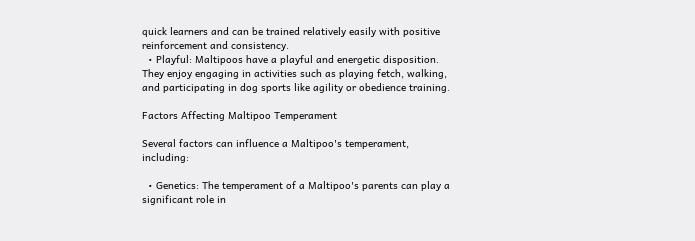quick learners and can be trained relatively easily with positive reinforcement and consistency.
  • Playful: Maltipoos have a playful and energetic disposition. They enjoy engaging in activities such as playing fetch, walking, and participating in dog sports like agility or obedience training.

Factors Affecting Maltipoo Temperament

Several factors can influence a Maltipoo's temperament, including:

  • Genetics: The temperament of a Maltipoo's parents can play a significant role in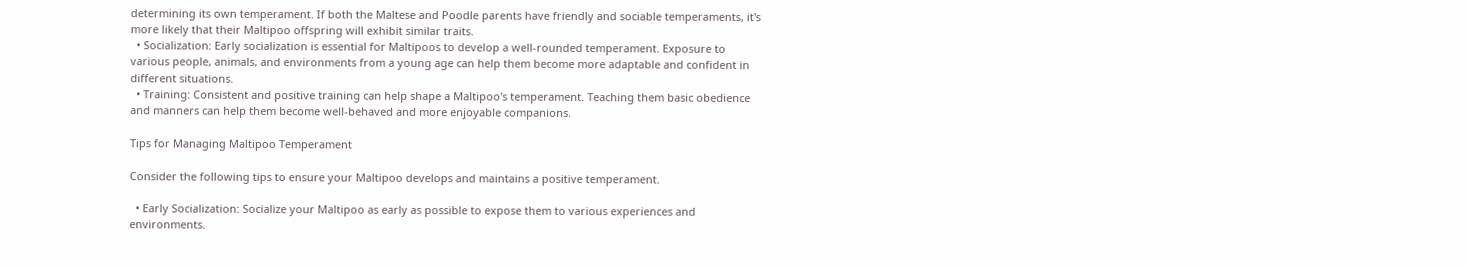determining its own temperament. If both the Maltese and Poodle parents have friendly and sociable temperaments, it's more likely that their Maltipoo offspring will exhibit similar traits.
  • Socialization: Early socialization is essential for Maltipoos to develop a well-rounded temperament. Exposure to various people, animals, and environments from a young age can help them become more adaptable and confident in different situations.
  • Training: Consistent and positive training can help shape a Maltipoo's temperament. Teaching them basic obedience and manners can help them become well-behaved and more enjoyable companions.

Tips for Managing Maltipoo Temperament

Consider the following tips to ensure your Maltipoo develops and maintains a positive temperament.

  • Early Socialization: Socialize your Maltipoo as early as possible to expose them to various experiences and environments.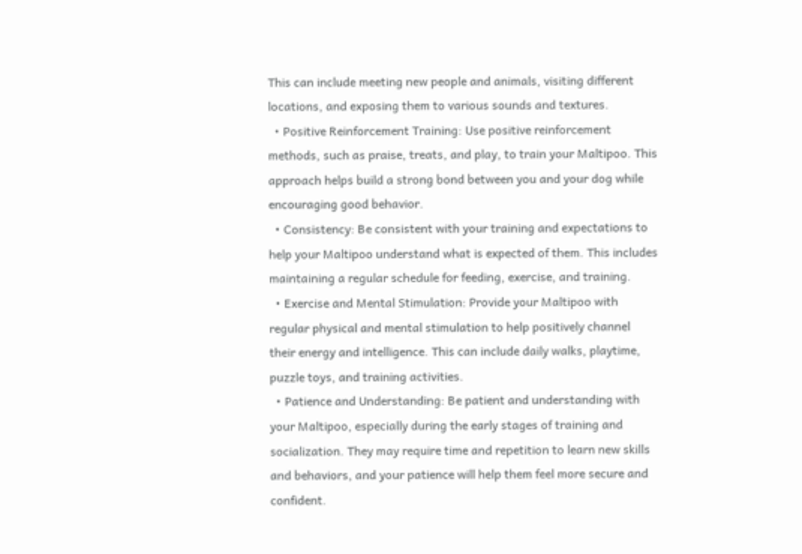This can include meeting new people and animals, visiting different locations, and exposing them to various sounds and textures.
  • Positive Reinforcement Training: Use positive reinforcement methods, such as praise, treats, and play, to train your Maltipoo. This approach helps build a strong bond between you and your dog while encouraging good behavior.
  • Consistency: Be consistent with your training and expectations to help your Maltipoo understand what is expected of them. This includes maintaining a regular schedule for feeding, exercise, and training.
  • Exercise and Mental Stimulation: Provide your Maltipoo with regular physical and mental stimulation to help positively channel their energy and intelligence. This can include daily walks, playtime, puzzle toys, and training activities.
  • Patience and Understanding: Be patient and understanding with your Maltipoo, especially during the early stages of training and socialization. They may require time and repetition to learn new skills and behaviors, and your patience will help them feel more secure and confident.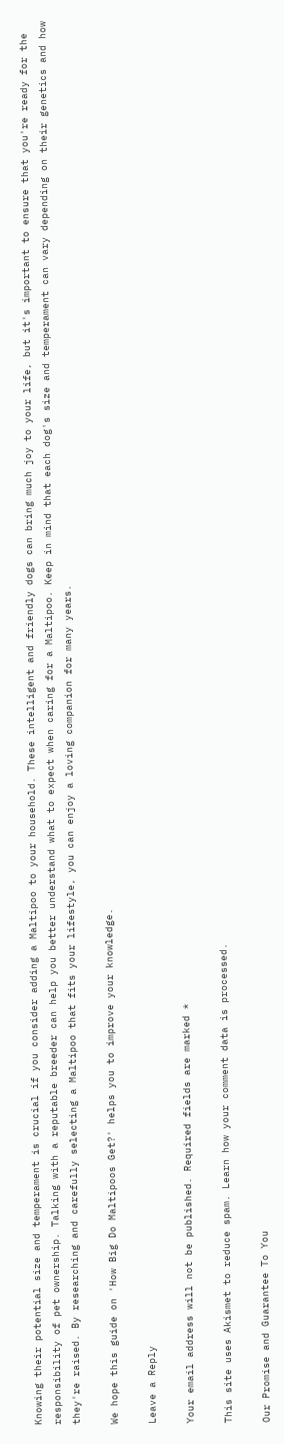Knowing their potential size and temperament is crucial if you consider adding a Maltipoo to your household. These intelligent and friendly dogs can bring much joy to your life, but it's important to ensure that you're ready for the responsibility of pet ownership. Talking with a reputable breeder can help you better understand what to expect when caring for a Maltipoo. Keep in mind that each dog's size and temperament can vary depending on their genetics and how they're raised. By researching and carefully selecting a Maltipoo that fits your lifestyle, you can enjoy a loving companion for many years.

We hope this guide on 'How Big Do Maltipoos Get?' helps you to improve your knowledge.

Leave a Reply

Your email address will not be published. Required fields are marked *

This site uses Akismet to reduce spam. Learn how your comment data is processed.

Our Promise and Guarantee To You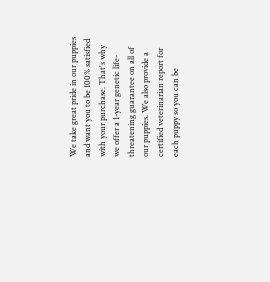We take great pride in our puppies and want you to be 100% satisfied with your purchase. That's why we offer a 1-year genetic life-threatening guarantee on all of our puppies. We also provide a certified veterinarian report for each puppy so you can be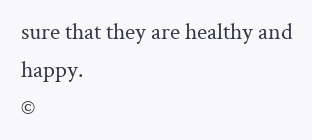sure that they are healthy and happy.
©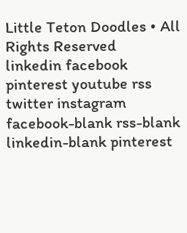Little Teton Doodles • All Rights Reserved
linkedin facebook pinterest youtube rss twitter instagram facebook-blank rss-blank linkedin-blank pinterest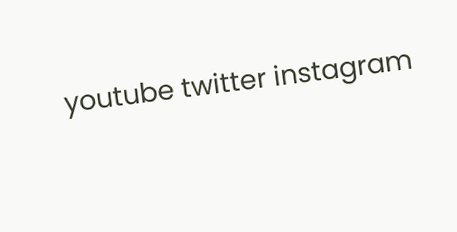youtube twitter instagram